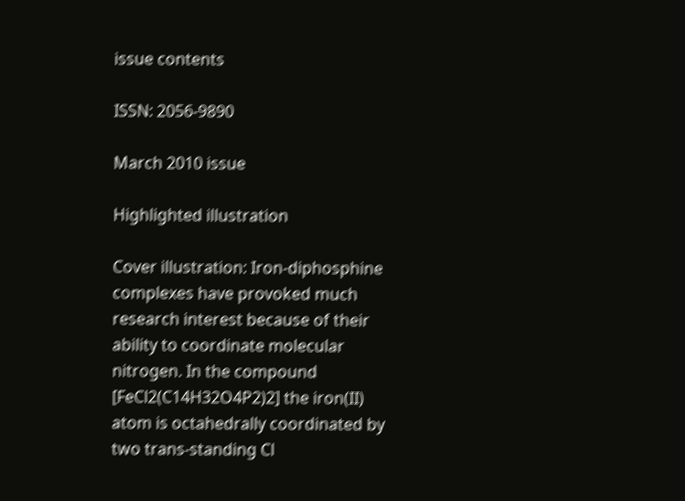issue contents

ISSN: 2056-9890

March 2010 issue

Highlighted illustration

Cover illustration: Iron-diphosphine complexes have provoked much research interest because of their ability to coordinate molecular nitrogen. In the compound [FeCl2(C14H32O4P2)2] the iron(II) atom is octahedrally coordinated by two trans-standing Cl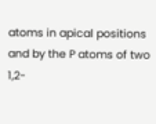atoms in apical positions and by the P atoms of two 1,2-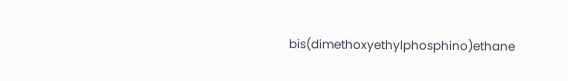bis(dimethoxyethylphosphino)ethane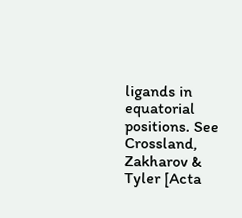ligands in equatorial positions. See Crossland, Zakharov & Tyler [Acta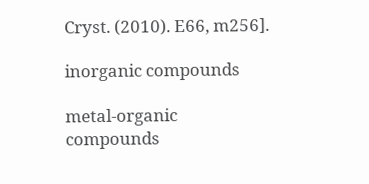Cryst. (2010). E66, m256].

inorganic compounds

metal-organic compounds